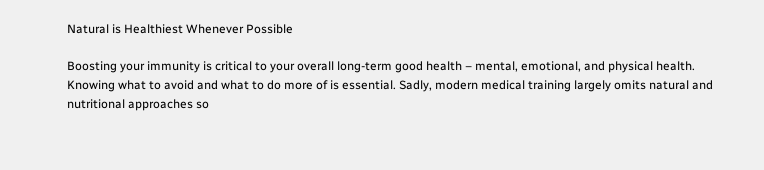Natural is Healthiest Whenever Possible

Boosting your immunity is critical to your overall long-term good health – mental, emotional, and physical health. Knowing what to avoid and what to do more of is essential. Sadly, modern medical training largely omits natural and nutritional approaches so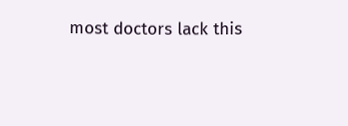most doctors lack this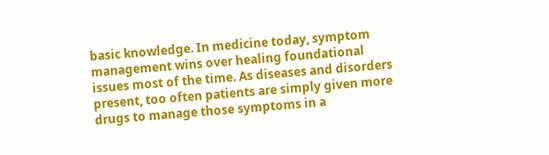basic knowledge. In medicine today, symptom management wins over healing foundational issues most of the time. As diseases and disorders present, too often patients are simply given more drugs to manage those symptoms in a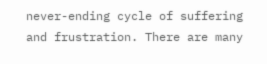never-ending cycle of suffering and frustration. There are many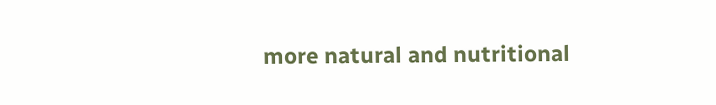more natural and nutritional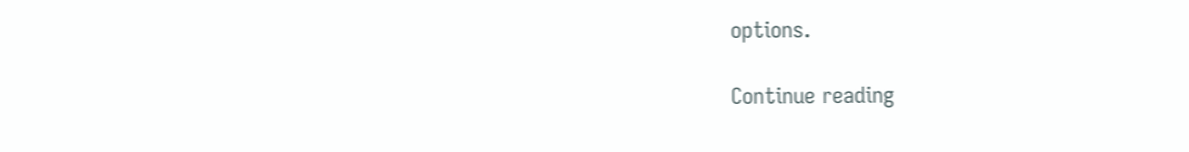options.

Continue reading